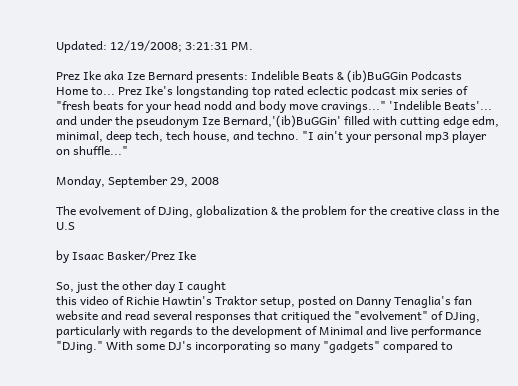Updated: 12/19/2008; 3:21:31 PM.

Prez Ike aka Ize Bernard presents: Indelible Beats & (ib)BuGGin Podcasts
Home to... Prez Ike's longstanding top rated eclectic podcast mix series of "fresh beats for your head nodd and body move cravings..." 'Indelible Beats'... and under the pseudonym Ize Bernard,'(ib)BuGGin' filled with cutting edge edm, minimal, deep tech, tech house, and techno. "I ain't your personal mp3 player on shuffle..."

Monday, September 29, 2008

The evolvement of DJing, globalization & the problem for the creative class in the U.S

by Isaac Basker/Prez Ike

So, just the other day I caught
this video of Richie Hawtin's Traktor setup, posted on Danny Tenaglia's fan website and read several responses that critiqued the "evolvement" of DJing, particularly with regards to the development of Minimal and live performance "DJing." With some DJ's incorporating so many "gadgets" compared to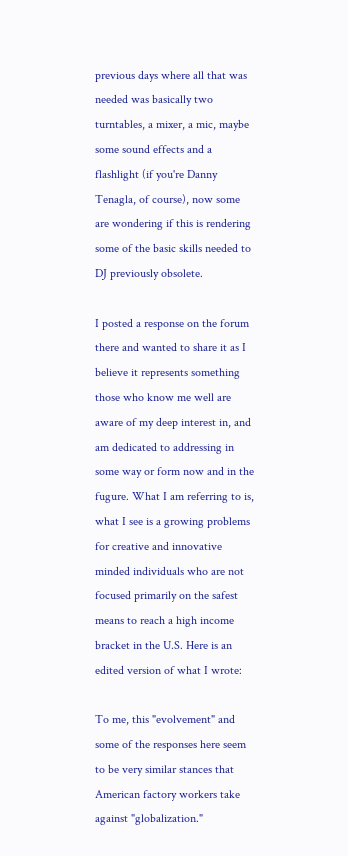previous days where all that was needed was basically two turntables, a mixer, a mic, maybe some sound effects and a flashlight (if you're Danny Tenagla, of course), now some are wondering if this is rendering some of the basic skills needed to DJ previously obsolete.

I posted a response on the forum there and wanted to share it as I believe it represents something those who know me well are aware of my deep interest in, and am dedicated to addressing in some way or form now and in the fugure. What I am referring to is, what I see is a growing problems for creative and innovative minded individuals who are not focused primarily on the safest means to reach a high income bracket in the U.S. Here is an edited version of what I wrote:

To me, this "evolvement" and some of the responses here seem to be very similar stances that American factory workers take against "globalization."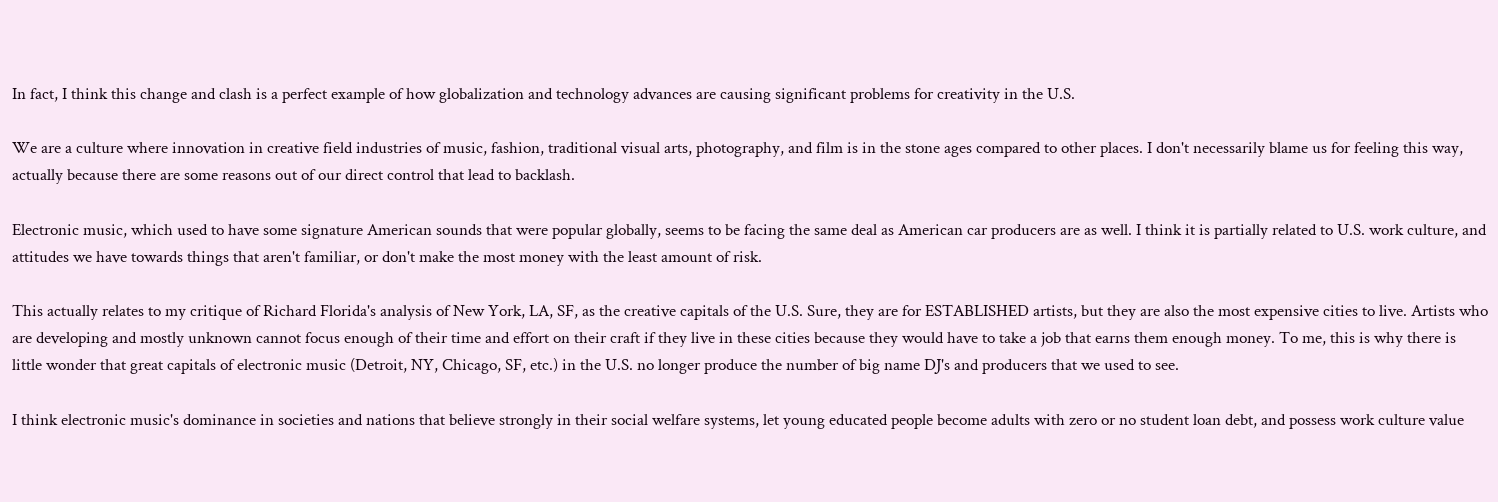In fact, I think this change and clash is a perfect example of how globalization and technology advances are causing significant problems for creativity in the U.S.

We are a culture where innovation in creative field industries of music, fashion, traditional visual arts, photography, and film is in the stone ages compared to other places. I don't necessarily blame us for feeling this way, actually because there are some reasons out of our direct control that lead to backlash.

Electronic music, which used to have some signature American sounds that were popular globally, seems to be facing the same deal as American car producers are as well. I think it is partially related to U.S. work culture, and attitudes we have towards things that aren't familiar, or don't make the most money with the least amount of risk.

This actually relates to my critique of Richard Florida's analysis of New York, LA, SF, as the creative capitals of the U.S. Sure, they are for ESTABLISHED artists, but they are also the most expensive cities to live. Artists who are developing and mostly unknown cannot focus enough of their time and effort on their craft if they live in these cities because they would have to take a job that earns them enough money. To me, this is why there is little wonder that great capitals of electronic music (Detroit, NY, Chicago, SF, etc.) in the U.S. no longer produce the number of big name DJ's and producers that we used to see.

I think electronic music's dominance in societies and nations that believe strongly in their social welfare systems, let young educated people become adults with zero or no student loan debt, and possess work culture value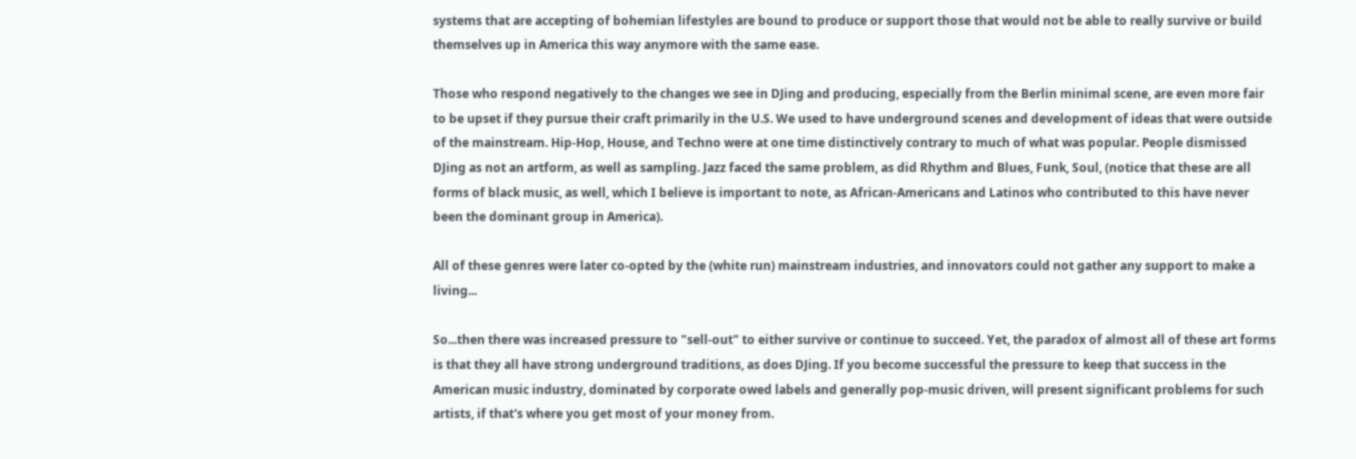systems that are accepting of bohemian lifestyles are bound to produce or support those that would not be able to really survive or build themselves up in America this way anymore with the same ease.

Those who respond negatively to the changes we see in DJing and producing, especially from the Berlin minimal scene, are even more fair to be upset if they pursue their craft primarily in the U.S. We used to have underground scenes and development of ideas that were outside of the mainstream. Hip-Hop, House, and Techno were at one time distinctively contrary to much of what was popular. People dismissed DJing as not an artform, as well as sampling. Jazz faced the same problem, as did Rhythm and Blues, Funk, Soul, (notice that these are all forms of black music, as well, which I believe is important to note, as African-Americans and Latinos who contributed to this have never been the dominant group in America).

All of these genres were later co-opted by the (white run) mainstream industries, and innovators could not gather any support to make a living...

So...then there was increased pressure to "sell-out" to either survive or continue to succeed. Yet, the paradox of almost all of these art forms is that they all have strong underground traditions, as does DJing. If you become successful the pressure to keep that success in the American music industry, dominated by corporate owed labels and generally pop-music driven, will present significant problems for such artists, if that's where you get most of your money from.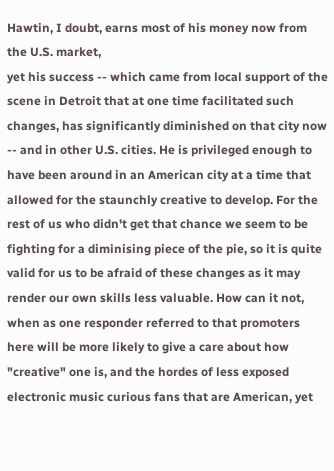Hawtin, I doubt, earns most of his money now from the U.S. market,
yet his success -- which came from local support of the scene in Detroit that at one time facilitated such changes, has significantly diminished on that city now -- and in other U.S. cities. He is privileged enough to have been around in an American city at a time that allowed for the staunchly creative to develop. For the rest of us who didn't get that chance we seem to be fighting for a diminising piece of the pie, so it is quite valid for us to be afraid of these changes as it may render our own skills less valuable. How can it not, when as one responder referred to that promoters here will be more likely to give a care about how "creative" one is, and the hordes of less exposed electronic music curious fans that are American, yet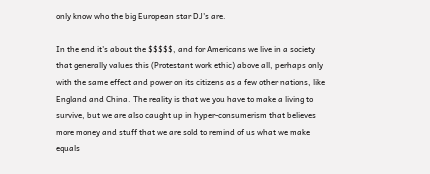only know who the big European star DJ's are.

In the end it's about the $$$$$, and for Americans we live in a society that generally values this (Protestant work ethic) above all, perhaps only with the same effect and power on its citizens as a few other nations, like England and China. The reality is that we you have to make a living to survive, but we are also caught up in hyper-consumerism that believes more money and stuff that we are sold to remind of us what we make equals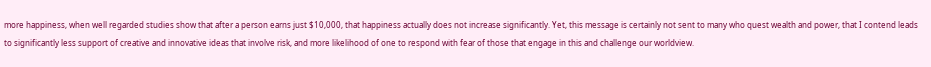more happiness, when well regarded studies show that after a person earns just $10,000, that happiness actually does not increase significantly. Yet, this message is certainly not sent to many who quest wealth and power, that I contend leads to significantly less support of creative and innovative ideas that involve risk, and more likelihood of one to respond with fear of those that engage in this and challenge our worldview.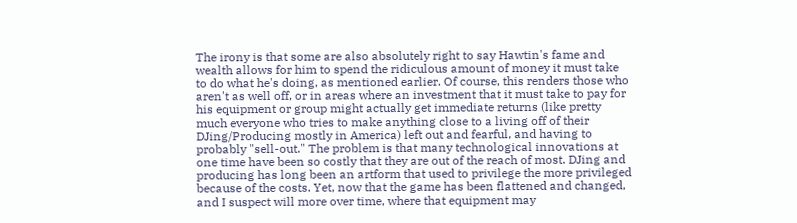The irony is that some are also absolutely right to say Hawtin's fame and wealth allows for him to spend the ridiculous amount of money it must take to do what he's doing, as mentioned earlier. Of course, this renders those who aren't as well off, or in areas where an investment that it must take to pay for his equipment or group might actually get immediate returns (like pretty much everyone who tries to make anything close to a living off of their DJing/Producing mostly in America) left out and fearful, and having to probably "sell-out." The problem is that many technological innovations at one time have been so costly that they are out of the reach of most. DJing and producing has long been an artform that used to privilege the more privileged because of the costs. Yet, now that the game has been flattened and changed, and I suspect will more over time, where that equipment may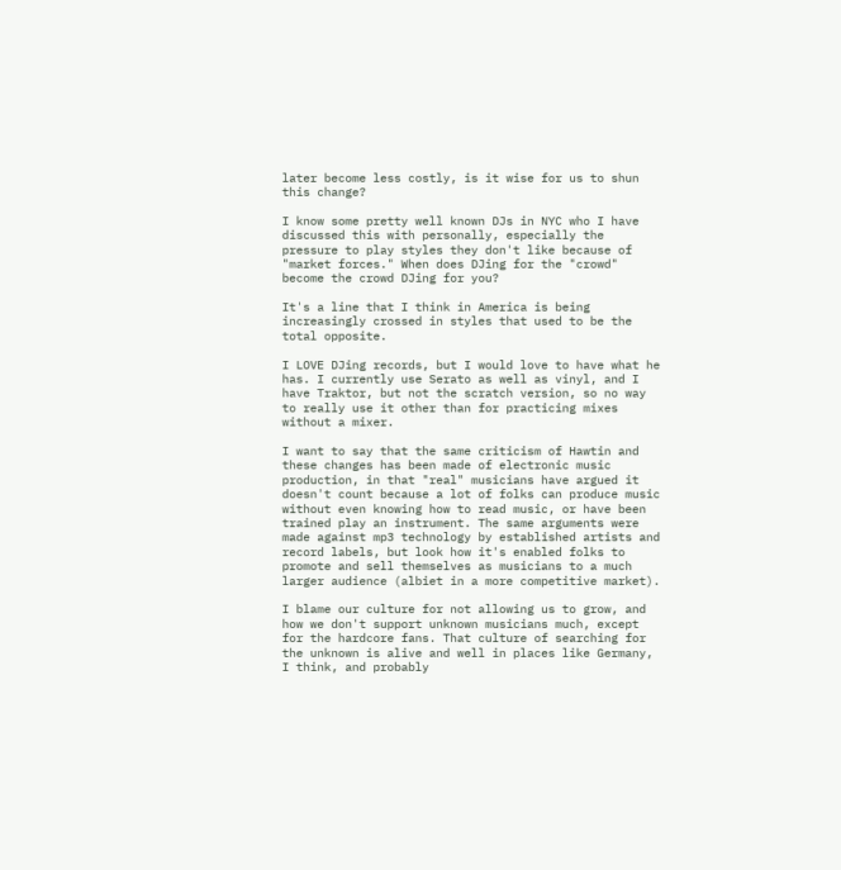later become less costly, is it wise for us to shun this change?

I know some pretty well known DJs in NYC who I have discussed this with personally, especially the pressure to play styles they don't like because of "market forces." When does DJing for the "crowd" become the crowd DJing for you?

It's a line that I think in America is being increasingly crossed in styles that used to be the total opposite.

I LOVE DJing records, but I would love to have what he has. I currently use Serato as well as vinyl, and I have Traktor, but not the scratch version, so no way to really use it other than for practicing mixes without a mixer.

I want to say that the same criticism of Hawtin and these changes has been made of electronic music production, in that "real" musicians have argued it doesn't count because a lot of folks can produce music without even knowing how to read music, or have been trained play an instrument. The same arguments were made against mp3 technology by established artists and record labels, but look how it's enabled folks to promote and sell themselves as musicians to a much larger audience (albiet in a more competitive market).

I blame our culture for not allowing us to grow, and how we don't support unknown musicians much, except for the hardcore fans. That culture of searching for the unknown is alive and well in places like Germany, I think, and probably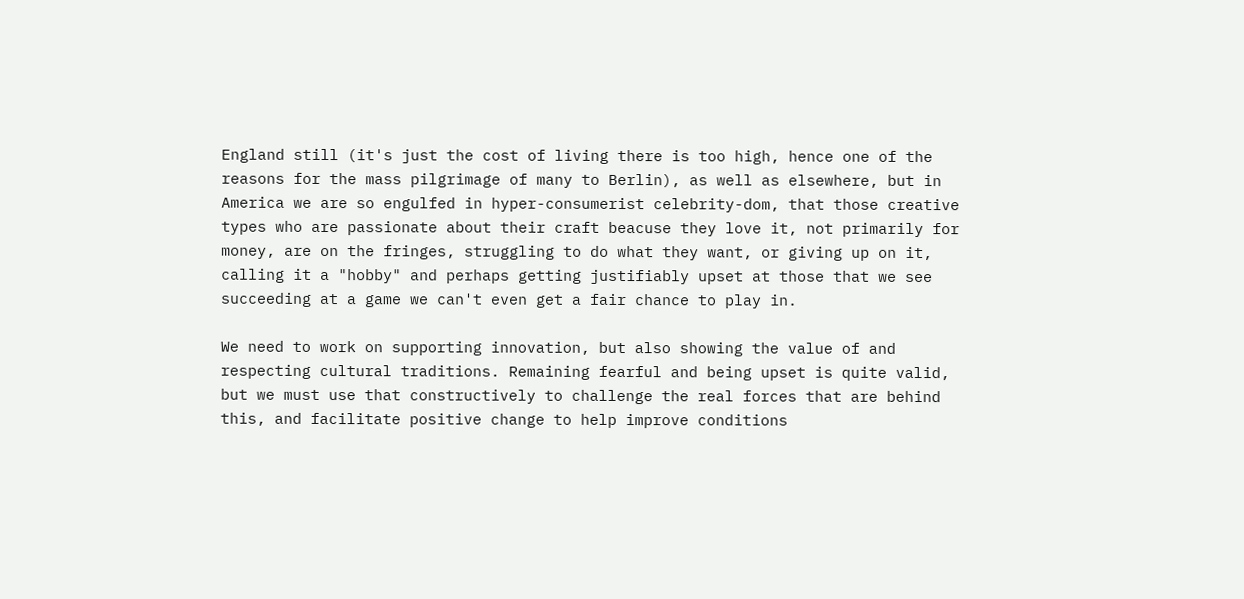England still (it's just the cost of living there is too high, hence one of the reasons for the mass pilgrimage of many to Berlin), as well as elsewhere, but in America we are so engulfed in hyper-consumerist celebrity-dom, that those creative types who are passionate about their craft beacuse they love it, not primarily for money, are on the fringes, struggling to do what they want, or giving up on it, calling it a "hobby" and perhaps getting justifiably upset at those that we see succeeding at a game we can't even get a fair chance to play in.

We need to work on supporting innovation, but also showing the value of and respecting cultural traditions. Remaining fearful and being upset is quite valid, but we must use that constructively to challenge the real forces that are behind this, and facilitate positive change to help improve conditions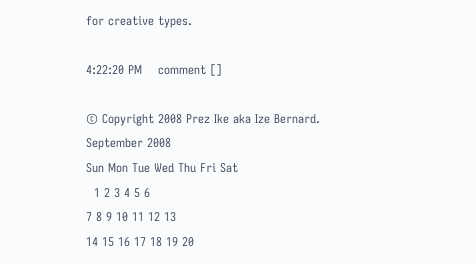for creative types.

4:22:20 PM    comment []

© Copyright 2008 Prez Ike aka Ize Bernard.
September 2008
Sun Mon Tue Wed Thu Fri Sat
  1 2 3 4 5 6
7 8 9 10 11 12 13
14 15 16 17 18 19 20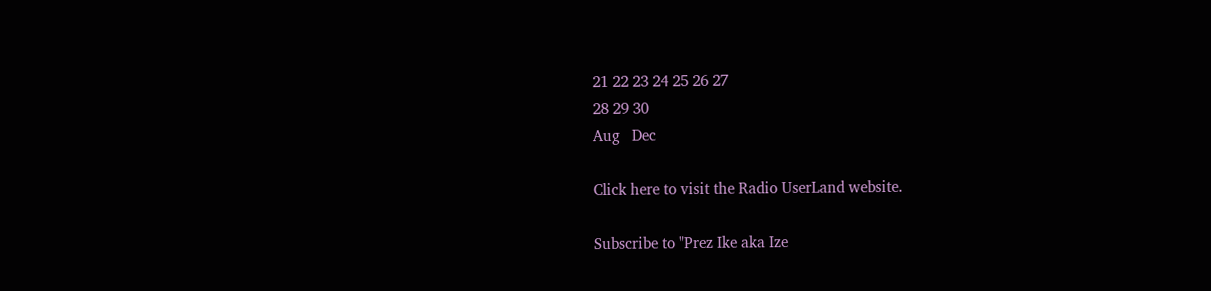21 22 23 24 25 26 27
28 29 30
Aug   Dec

Click here to visit the Radio UserLand website.

Subscribe to "Prez Ike aka Ize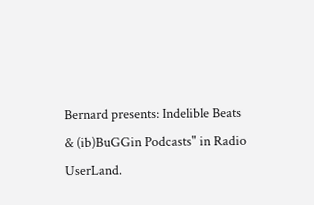Bernard presents: Indelible Beats & (ib)BuGGin Podcasts" in Radio UserLand.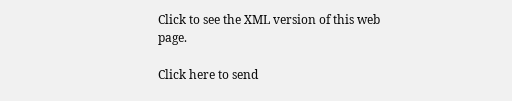Click to see the XML version of this web page.

Click here to send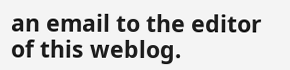an email to the editor of this weblog.